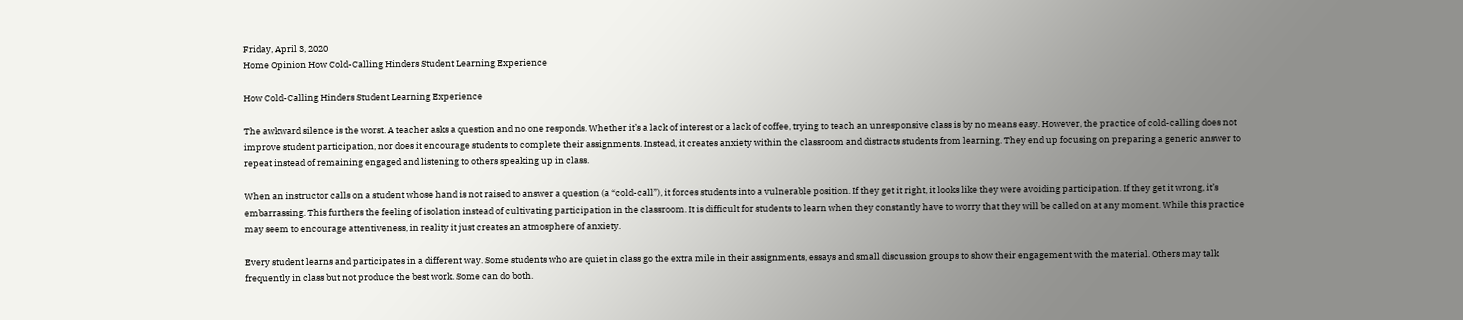Friday, April 3, 2020
Home Opinion How Cold-Calling Hinders Student Learning Experience

How Cold-Calling Hinders Student Learning Experience

The awkward silence is the worst. A teacher asks a question and no one responds. Whether it’s a lack of interest or a lack of coffee, trying to teach an unresponsive class is by no means easy. However, the practice of cold-calling does not improve student participation, nor does it encourage students to complete their assignments. Instead, it creates anxiety within the classroom and distracts students from learning. They end up focusing on preparing a generic answer to repeat instead of remaining engaged and listening to others speaking up in class.

When an instructor calls on a student whose hand is not raised to answer a question (a “cold-call”), it forces students into a vulnerable position. If they get it right, it looks like they were avoiding participation. If they get it wrong, it’s embarrassing. This furthers the feeling of isolation instead of cultivating participation in the classroom. It is difficult for students to learn when they constantly have to worry that they will be called on at any moment. While this practice may seem to encourage attentiveness, in reality it just creates an atmosphere of anxiety.

Every student learns and participates in a different way. Some students who are quiet in class go the extra mile in their assignments, essays and small discussion groups to show their engagement with the material. Others may talk frequently in class but not produce the best work. Some can do both.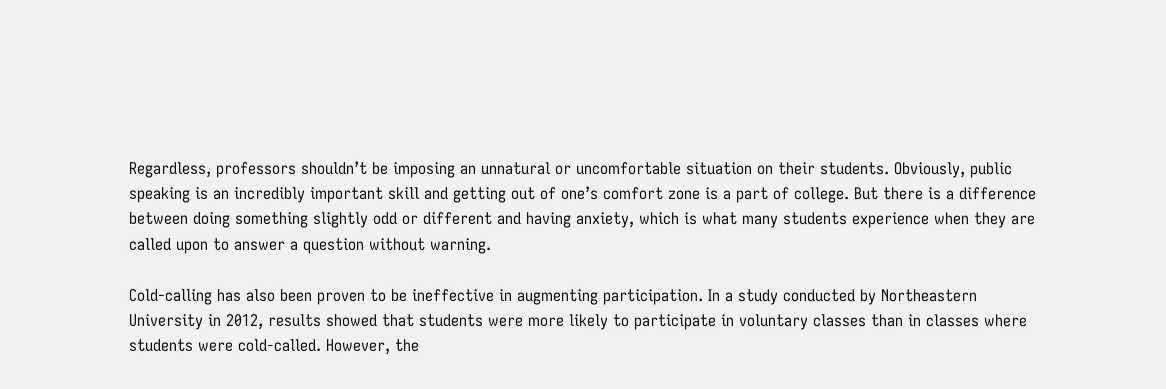Regardless, professors shouldn’t be imposing an unnatural or uncomfortable situation on their students. Obviously, public speaking is an incredibly important skill and getting out of one’s comfort zone is a part of college. But there is a difference between doing something slightly odd or different and having anxiety, which is what many students experience when they are called upon to answer a question without warning.

Cold-calling has also been proven to be ineffective in augmenting participation. In a study conducted by Northeastern University in 2012, results showed that students were more likely to participate in voluntary classes than in classes where students were cold-called. However, the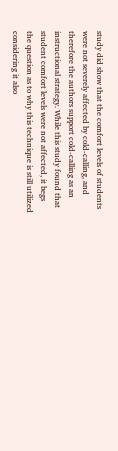study did show that the comfort levels of students were not severely affected by cold-calling, and therefore the authors support cold-calling as an instructional strategy. While this study found that student comfort levels were not affected, it begs the question as to why this technique is still utilized considering it also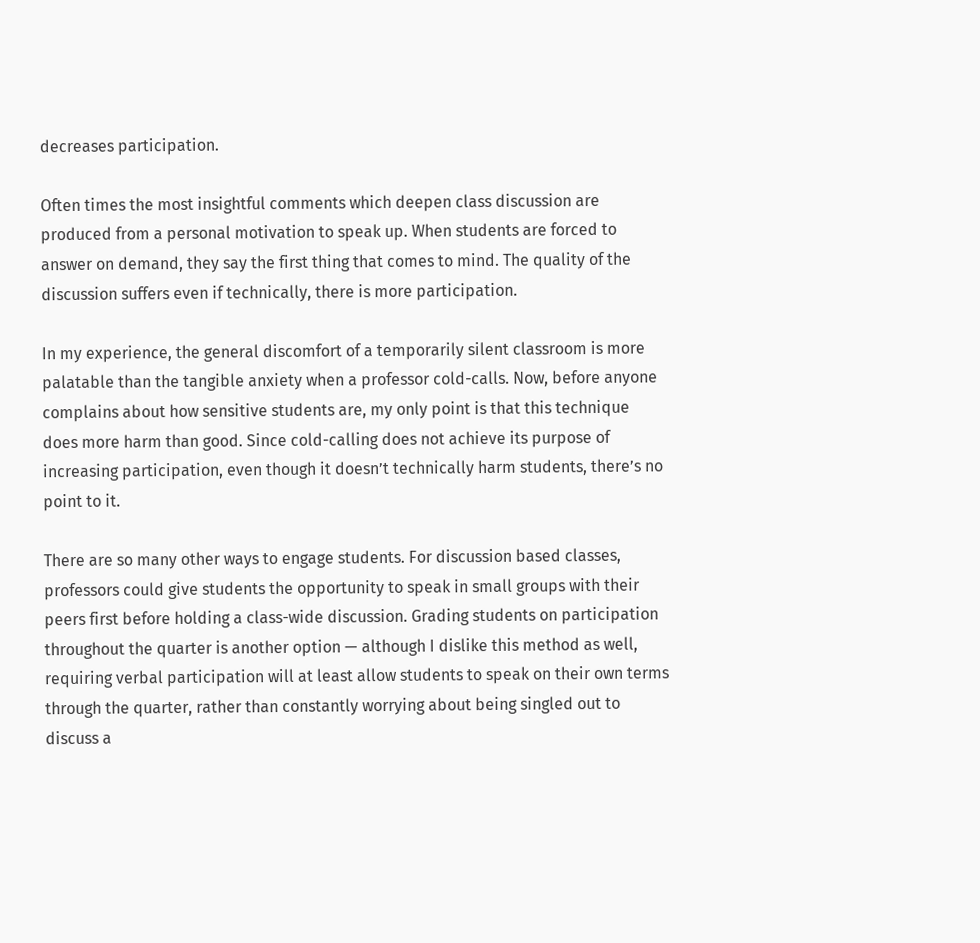decreases participation.

Often times the most insightful comments which deepen class discussion are produced from a personal motivation to speak up. When students are forced to answer on demand, they say the first thing that comes to mind. The quality of the discussion suffers even if technically, there is more participation.

In my experience, the general discomfort of a temporarily silent classroom is more palatable than the tangible anxiety when a professor cold-calls. Now, before anyone complains about how sensitive students are, my only point is that this technique does more harm than good. Since cold-calling does not achieve its purpose of increasing participation, even though it doesn’t technically harm students, there’s no point to it.

There are so many other ways to engage students. For discussion based classes, professors could give students the opportunity to speak in small groups with their peers first before holding a class-wide discussion. Grading students on participation throughout the quarter is another option — although I dislike this method as well, requiring verbal participation will at least allow students to speak on their own terms through the quarter, rather than constantly worrying about being singled out to discuss a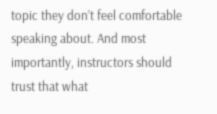topic they don’t feel comfortable speaking about. And most importantly, instructors should trust that what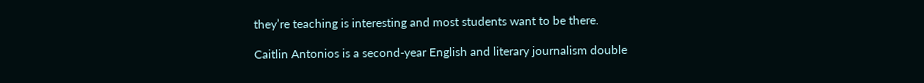they’re teaching is interesting and most students want to be there.

Caitlin Antonios is a second-year English and literary journalism double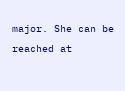major. She can be reached at